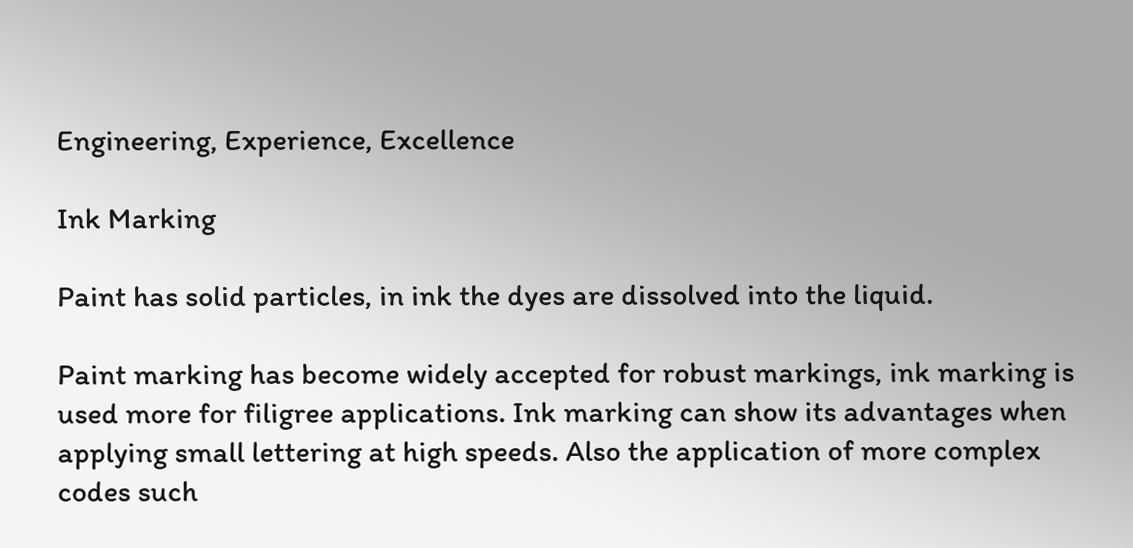Engineering, Experience, Excellence

Ink Marking

Paint has solid particles, in ink the dyes are dissolved into the liquid.

Paint marking has become widely accepted for robust markings, ink marking is used more for filigree applications. Ink marking can show its advantages when applying small lettering at high speeds. Also the application of more complex codes such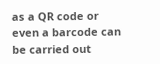as a QR code or even a barcode can be carried out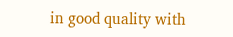in good quality with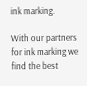ink marking.

With our partners for ink marking we find the best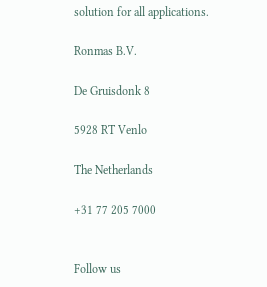solution for all applications.

Ronmas B.V.

De Gruisdonk 8

5928 RT Venlo

The Netherlands

+31 77 205 7000


Follow us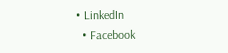• LinkedIn
  • Facebook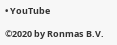• YouTube

©2020 by Ronmas B.V.